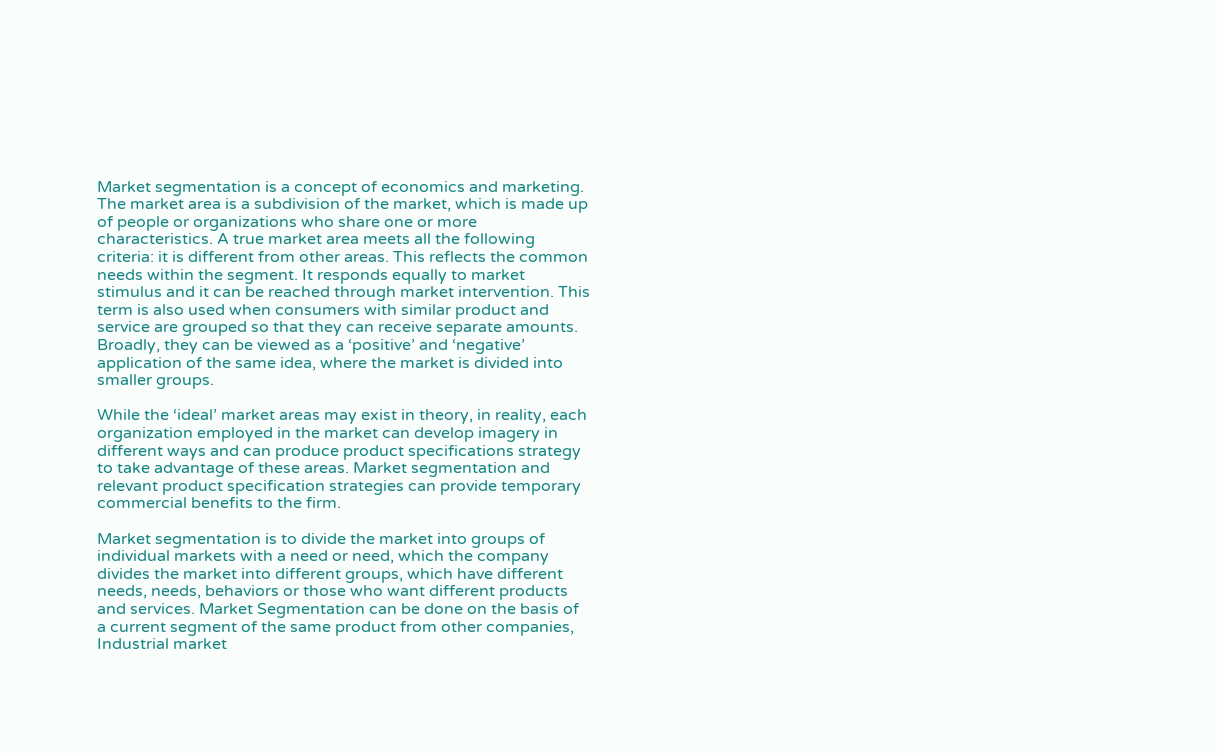Market segmentation is a concept of economics and marketing. The market area is a subdivision of the market, which is made up of people or organizations who share one or more characteristics. A true market area meets all the following criteria: it is different from other areas. This reflects the common needs within the segment. It responds equally to market stimulus and it can be reached through market intervention. This term is also used when consumers with similar product and service are grouped so that they can receive separate amounts. Broadly, they can be viewed as a ‘positive’ and ‘negative’ application of the same idea, where the market is divided into smaller groups.

While the ‘ideal’ market areas may exist in theory, in reality, each organization employed in the market can develop imagery in different ways and can produce product specifications strategy to take advantage of these areas. Market segmentation and relevant product specification strategies can provide temporary commercial benefits to the firm.

Market segmentation is to divide the market into groups of individual markets with a need or need, which the company divides the market into different groups, which have different needs, needs, behaviors or those who want different products and services. Market Segmentation can be done on the basis of a current segment of the same product from other companies, Industrial market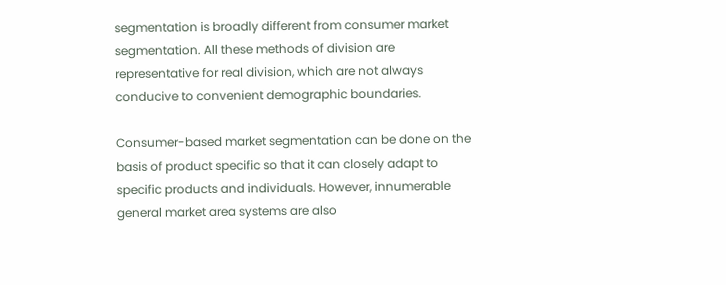segmentation is broadly different from consumer market segmentation. All these methods of division are representative for real division, which are not always conducive to convenient demographic boundaries.

Consumer-based market segmentation can be done on the basis of product specific so that it can closely adapt to specific products and individuals. However, innumerable general market area systems are also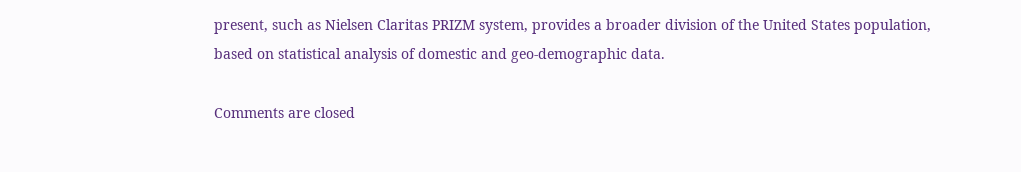present, such as Nielsen Claritas PRIZM system, provides a broader division of the United States population, based on statistical analysis of domestic and geo-demographic data.

Comments are closed